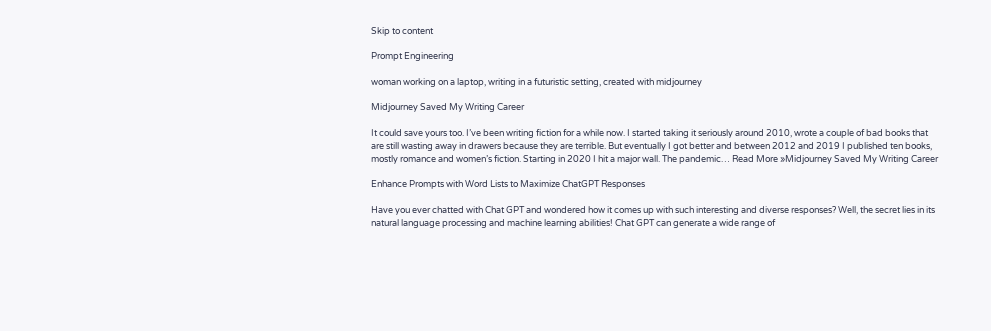Skip to content

Prompt Engineering

woman working on a laptop, writing in a futuristic setting, created with midjourney

Midjourney Saved My Writing Career

It could save yours too. I’ve been writing fiction for a while now. I started taking it seriously around 2010, wrote a couple of bad books that are still wasting away in drawers because they are terrible. But eventually I got better and between 2012 and 2019 I published ten books, mostly romance and women’s fiction. Starting in 2020 I hit a major wall. The pandemic… Read More »Midjourney Saved My Writing Career

Enhance Prompts with Word Lists to Maximize ChatGPT Responses

Have you ever chatted with Chat GPT and wondered how it comes up with such interesting and diverse responses? Well, the secret lies in its natural language processing and machine learning abilities! Chat GPT can generate a wide range of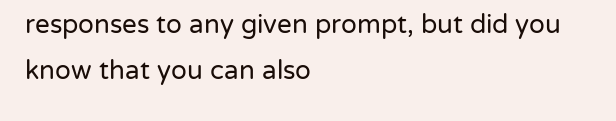responses to any given prompt, but did you know that you can also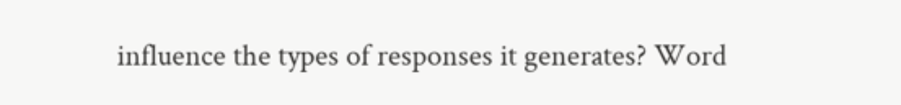influence the types of responses it generates? Word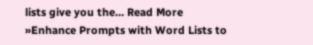lists give you the… Read More »Enhance Prompts with Word Lists to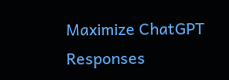Maximize ChatGPT Responses